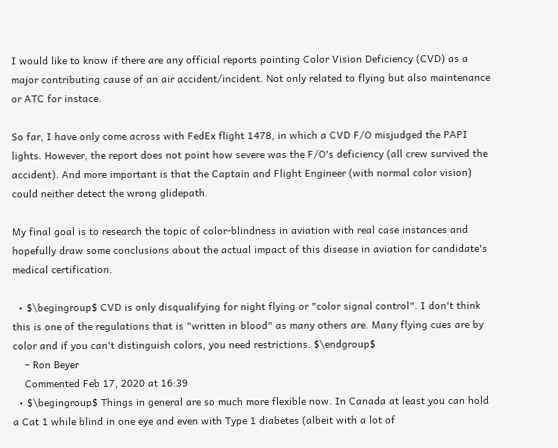I would like to know if there are any official reports pointing Color Vision Deficiency (CVD) as a major contributing cause of an air accident/incident. Not only related to flying but also maintenance or ATC for instace.

So far, I have only come across with FedEx flight 1478, in which a CVD F/O misjudged the PAPI lights. However, the report does not point how severe was the F/O's deficiency (all crew survived the accident). And more important is that the Captain and Flight Engineer (with normal color vision) could neither detect the wrong glidepath.

My final goal is to research the topic of color-blindness in aviation with real case instances and hopefully draw some conclusions about the actual impact of this disease in aviation for candidate's medical certification.

  • $\begingroup$ CVD is only disqualifying for night flying or "color signal control". I don't think this is one of the regulations that is "written in blood" as many others are. Many flying cues are by color and if you can't distinguish colors, you need restrictions. $\endgroup$
    – Ron Beyer
    Commented Feb 17, 2020 at 16:39
  • $\begingroup$ Things in general are so much more flexible now. In Canada at least you can hold a Cat 1 while blind in one eye and even with Type 1 diabetes (albeit with a lot of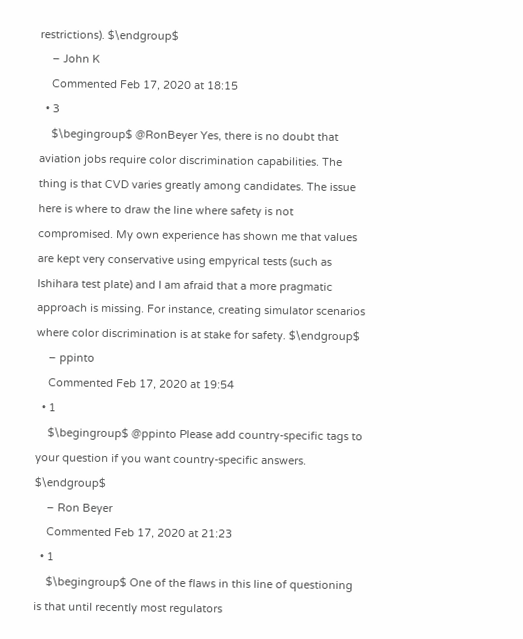restrictions). $\endgroup$
    – John K
    Commented Feb 17, 2020 at 18:15
  • 3
    $\begingroup$ @RonBeyer Yes, there is no doubt that aviation jobs require color discrimination capabilities. The thing is that CVD varies greatly among candidates. The issue here is where to draw the line where safety is not compromised. My own experience has shown me that values are kept very conservative using empyrical tests (such as Ishihara test plate) and I am afraid that a more pragmatic approach is missing. For instance, creating simulator scenarios where color discrimination is at stake for safety. $\endgroup$
    – ppinto
    Commented Feb 17, 2020 at 19:54
  • 1
    $\begingroup$ @ppinto Please add country-specific tags to your question if you want country-specific answers. $\endgroup$
    – Ron Beyer
    Commented Feb 17, 2020 at 21:23
  • 1
    $\begingroup$ One of the flaws in this line of questioning is that until recently most regulators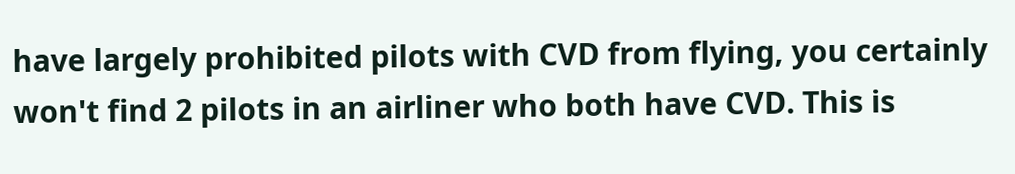have largely prohibited pilots with CVD from flying, you certainly won't find 2 pilots in an airliner who both have CVD. This is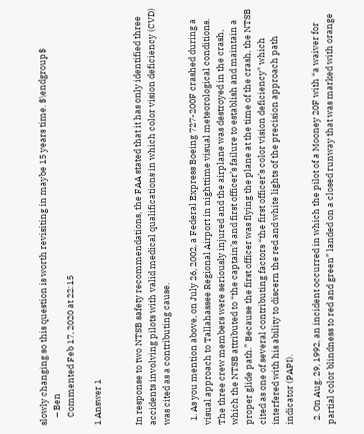slowly changing so this question is worth revisiting in maybe 15 years time. $\endgroup$
    – Ben
    Commented Feb 17, 2020 at 22:15

1 Answer 1


In response to two NTSB safety recommendations, the FAA stated that it has only identified three accidents involving pilots with valid medical qualifications in which color vision deficiency (CVD) was cited as a contributing cause.

  1. As you mention above, on July 26, 2002, a Federal Express Boeing 727-200F crashed during a visual approach to Tallahassee Regional Airport in nighttime visual meteorological conditions. The three crew members were seriously injured and the airplane was destroyed in the crash, which the NTSB attributed to “the captain’s and first officer’s failure to establish and maintain a proper glide path.” Because the first officer was flying the plane at the time of the crash, the NTSB cited as one of several contributing factors “the first officer’s color vision deficiency" which interfered with his ability to discern the red and white lights of the precision approach path indicator (PAPI).

  2. On Aug. 29, 1992, an incident occurred in which the pilot of a Mooney 20F with “a waiver for partial color blindness to red and green” landed on a closed runway that was marked with orange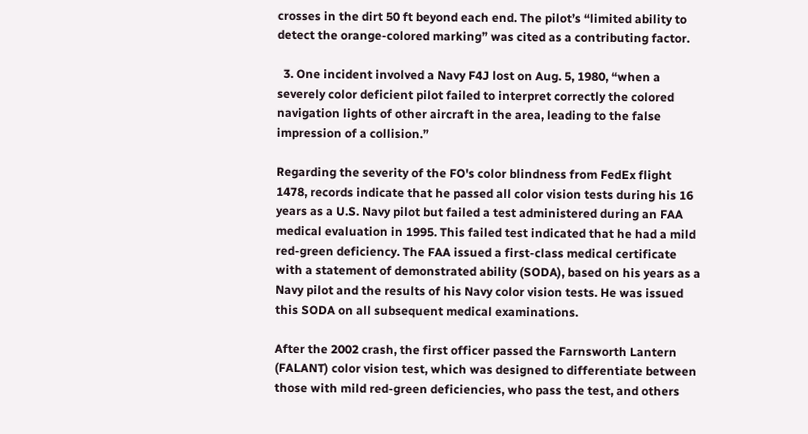crosses in the dirt 50 ft beyond each end. The pilot’s “limited ability to detect the orange-colored marking” was cited as a contributing factor.

  3. One incident involved a Navy F4J lost on Aug. 5, 1980, “when a severely color deficient pilot failed to interpret correctly the colored navigation lights of other aircraft in the area, leading to the false impression of a collision.”

Regarding the severity of the FO's color blindness from FedEx flight 1478, records indicate that he passed all color vision tests during his 16 years as a U.S. Navy pilot but failed a test administered during an FAA medical evaluation in 1995. This failed test indicated that he had a mild red-green deficiency. The FAA issued a first-class medical certificate with a statement of demonstrated ability (SODA), based on his years as a Navy pilot and the results of his Navy color vision tests. He was issued this SODA on all subsequent medical examinations.

After the 2002 crash, the first officer passed the Farnsworth Lantern (FALANT) color vision test, which was designed to differentiate between those with mild red-green deficiencies, who pass the test, and others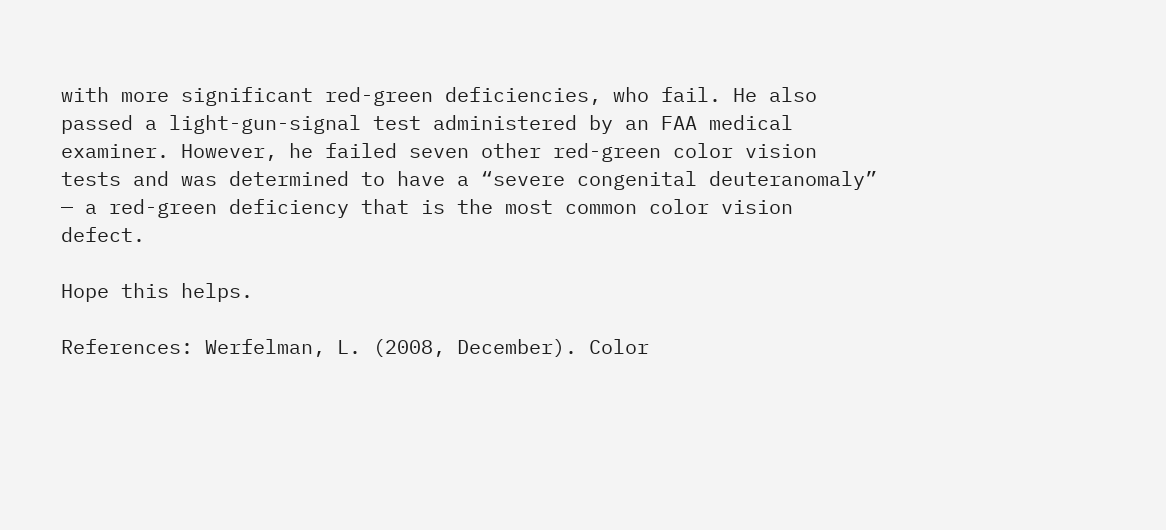with more significant red-green deficiencies, who fail. He also passed a light-gun-signal test administered by an FAA medical examiner. However, he failed seven other red-green color vision tests and was determined to have a “severe congenital deuteranomaly” — a red-green deficiency that is the most common color vision defect.

Hope this helps.

References: Werfelman, L. (2008, December). Color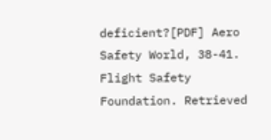deficient?[PDF] Aero Safety World, 38-41. Flight Safety Foundation. Retrieved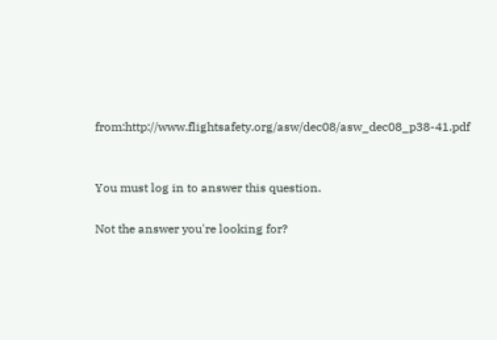from:http://www.flightsafety.org/asw/dec08/asw_dec08_p38-41.pdf


You must log in to answer this question.

Not the answer you're looking for?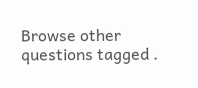Browse other questions tagged .